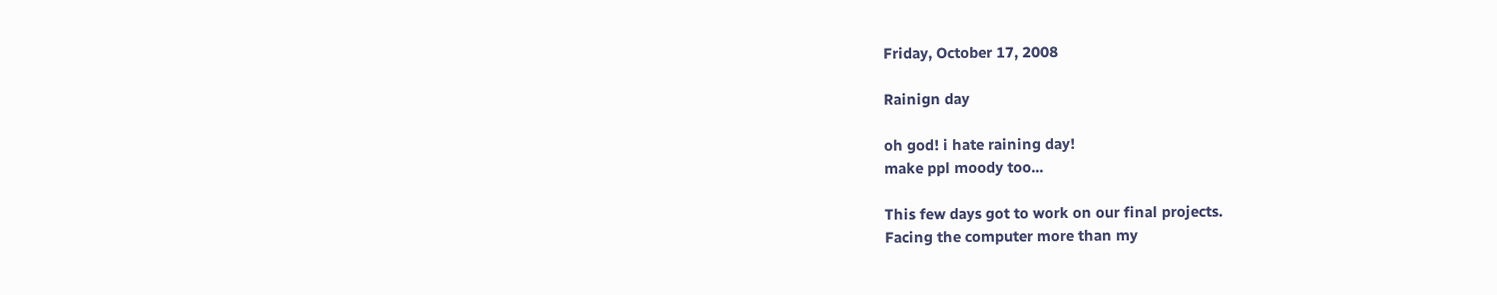Friday, October 17, 2008

Rainign day

oh god! i hate raining day!
make ppl moody too...

This few days got to work on our final projects.
Facing the computer more than my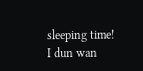sleeping time!
I dun wan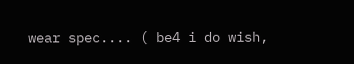wear spec.... ( be4 i do wish,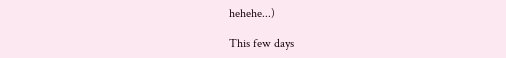hehehe...)

This few days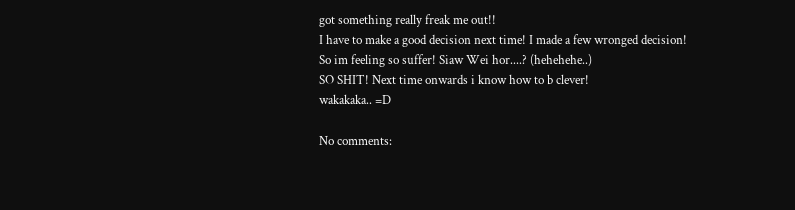got something really freak me out!!
I have to make a good decision next time! I made a few wronged decision!
So im feeling so suffer! Siaw Wei hor....? (hehehehe..)
SO SHIT! Next time onwards i know how to b clever!
wakakaka.. =D

No comments: